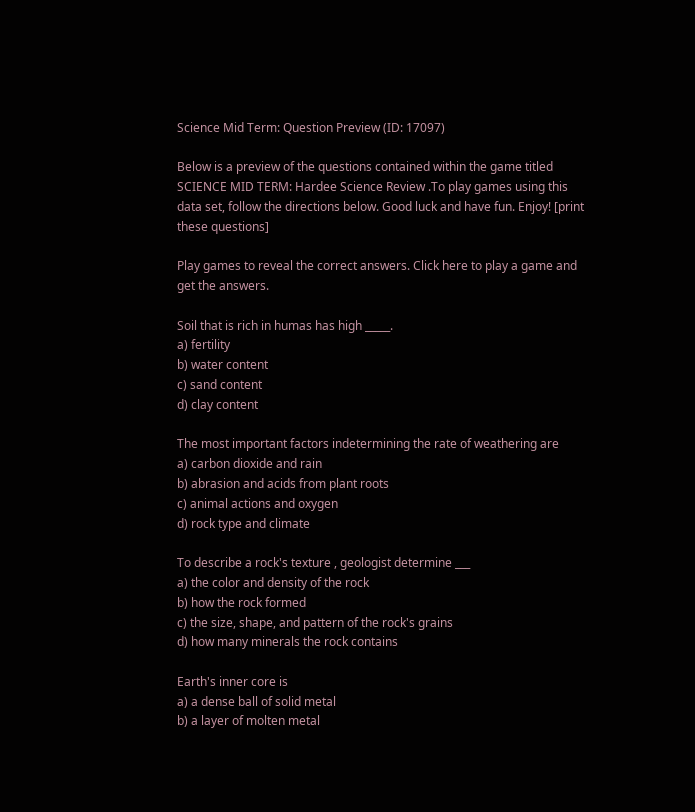Science Mid Term: Question Preview (ID: 17097)

Below is a preview of the questions contained within the game titled SCIENCE MID TERM: Hardee Science Review .To play games using this data set, follow the directions below. Good luck and have fun. Enjoy! [print these questions]

Play games to reveal the correct answers. Click here to play a game and get the answers.

Soil that is rich in humas has high _____.
a) fertility
b) water content
c) sand content
d) clay content

The most important factors indetermining the rate of weathering are
a) carbon dioxide and rain
b) abrasion and acids from plant roots
c) animal actions and oxygen
d) rock type and climate

To describe a rock's texture , geologist determine ___
a) the color and density of the rock
b) how the rock formed
c) the size, shape, and pattern of the rock's grains
d) how many minerals the rock contains

Earth's inner core is
a) a dense ball of solid metal
b) a layer of molten metal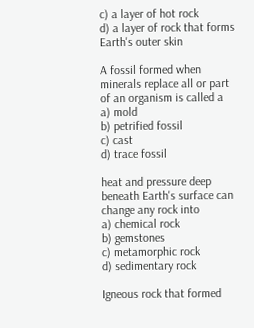c) a layer of hot rock
d) a layer of rock that forms Earth's outer skin

A fossil formed when minerals replace all or part of an organism is called a
a) mold
b) petrified fossil
c) cast
d) trace fossil

heat and pressure deep beneath Earth's surface can change any rock into
a) chemical rock
b) gemstones
c) metamorphic rock
d) sedimentary rock

Igneous rock that formed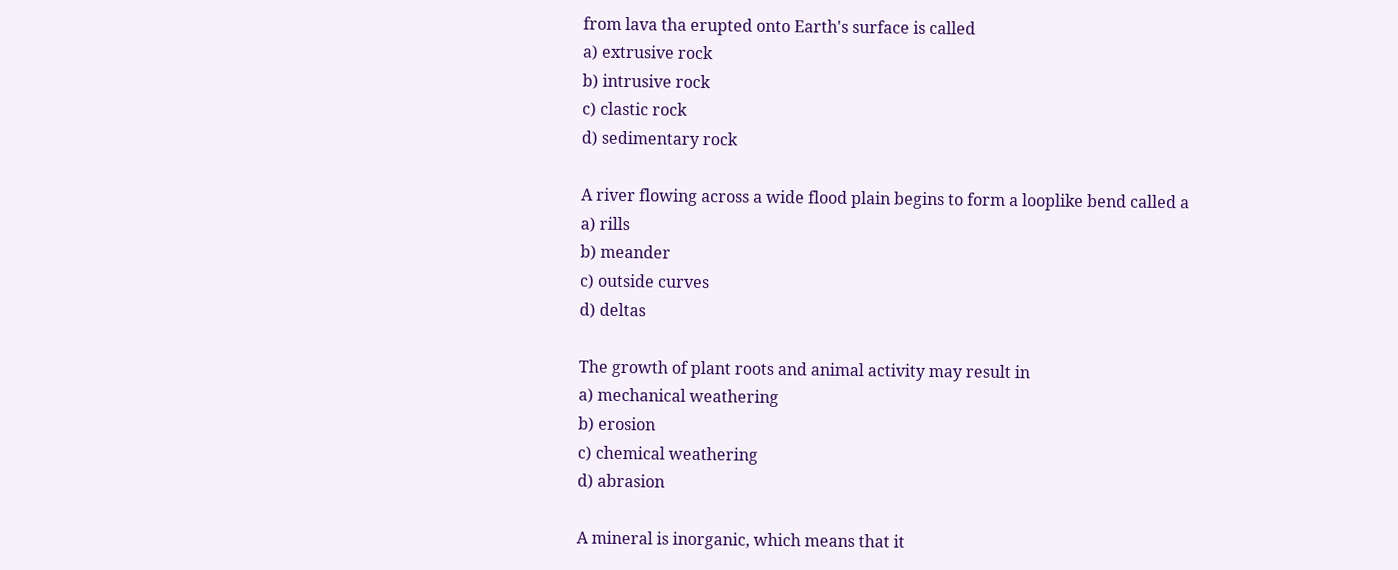from lava tha erupted onto Earth's surface is called
a) extrusive rock
b) intrusive rock
c) clastic rock
d) sedimentary rock

A river flowing across a wide flood plain begins to form a looplike bend called a
a) rills
b) meander
c) outside curves
d) deltas

The growth of plant roots and animal activity may result in
a) mechanical weathering
b) erosion
c) chemical weathering
d) abrasion

A mineral is inorganic, which means that it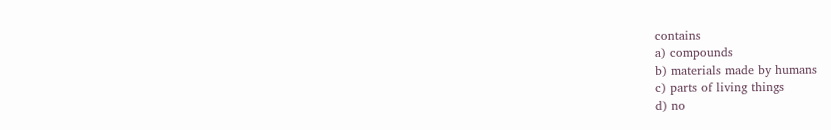contains
a) compounds
b) materials made by humans
c) parts of living things
d) no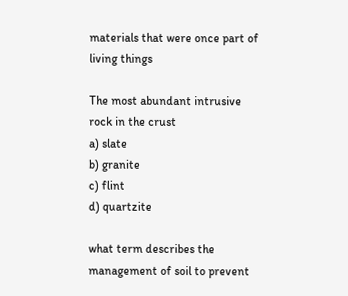materials that were once part of living things

The most abundant intrusive rock in the crust
a) slate
b) granite
c) flint
d) quartzite

what term describes the management of soil to prevent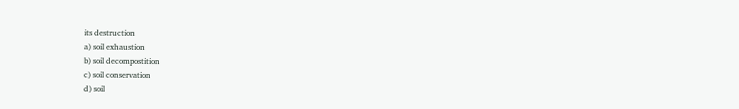its destruction
a) soil exhaustion
b) soil decompostition
c) soil conservation
d) soil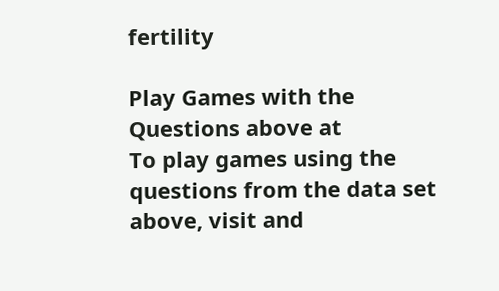fertility

Play Games with the Questions above at
To play games using the questions from the data set above, visit and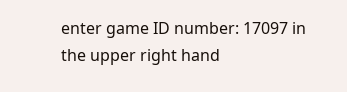enter game ID number: 17097 in the upper right hand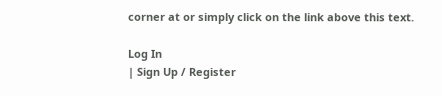corner at or simply click on the link above this text.

Log In
| Sign Up / Register